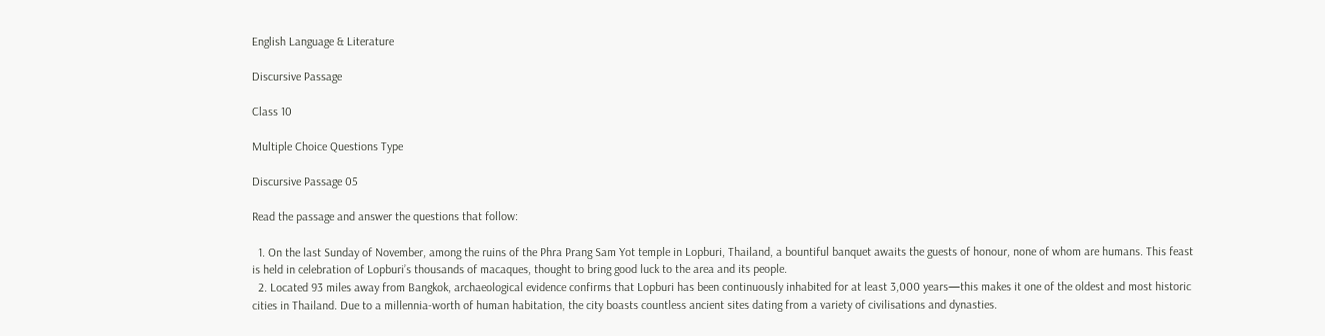English Language & Literature

Discursive Passage

Class 10

Multiple Choice Questions Type

Discursive Passage 05

Read the passage and answer the questions that follow:

  1. On the last Sunday of November, among the ruins of the Phra Prang Sam Yot temple in Lopburi, Thailand, a bountiful banquet awaits the guests of honour, none of whom are humans. This feast is held in celebration of Lopburi’s thousands of macaques, thought to bring good luck to the area and its people.
  2. Located 93 miles away from Bangkok, archaeological evidence confirms that Lopburi has been continuously inhabited for at least 3,000 years—this makes it one of the oldest and most historic cities in Thailand. Due to a millennia-worth of human habitation, the city boasts countless ancient sites dating from a variety of civilisations and dynasties.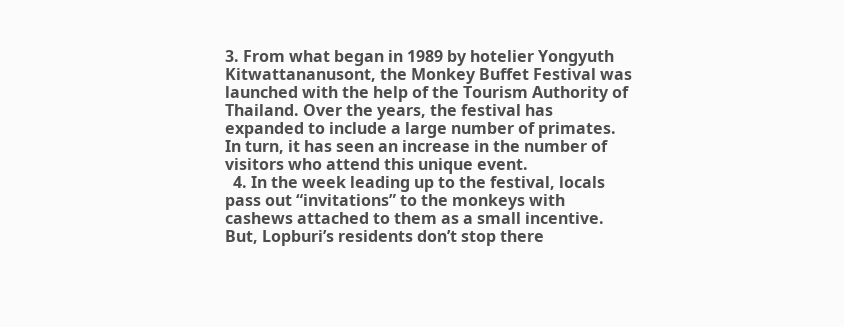3. From what began in 1989 by hotelier Yongyuth Kitwattananusont, the Monkey Buffet Festival was launched with the help of the Tourism Authority of Thailand. Over the years, the festival has expanded to include a large number of primates. In turn, it has seen an increase in the number of visitors who attend this unique event.
  4. In the week leading up to the festival, locals pass out “invitations” to the monkeys with cashews attached to them as a small incentive. But, Lopburi’s residents don’t stop there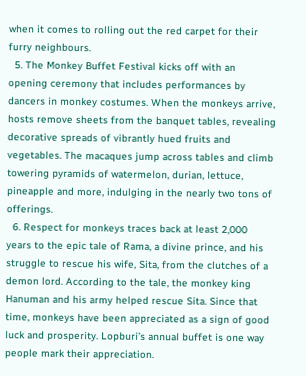when it comes to rolling out the red carpet for their furry neighbours.
  5. The Monkey Buffet Festival kicks off with an opening ceremony that includes performances by dancers in monkey costumes. When the monkeys arrive, hosts remove sheets from the banquet tables, revealing decorative spreads of vibrantly hued fruits and vegetables. The macaques jump across tables and climb towering pyramids of watermelon, durian, lettuce, pineapple and more, indulging in the nearly two tons of offerings.
  6. Respect for monkeys traces back at least 2,000 years to the epic tale of Rama, a divine prince, and his struggle to rescue his wife, Sita, from the clutches of a demon lord. According to the tale, the monkey king Hanuman and his army helped rescue Sita. Since that time, monkeys have been appreciated as a sign of good luck and prosperity. Lopburi’s annual buffet is one way people mark their appreciation.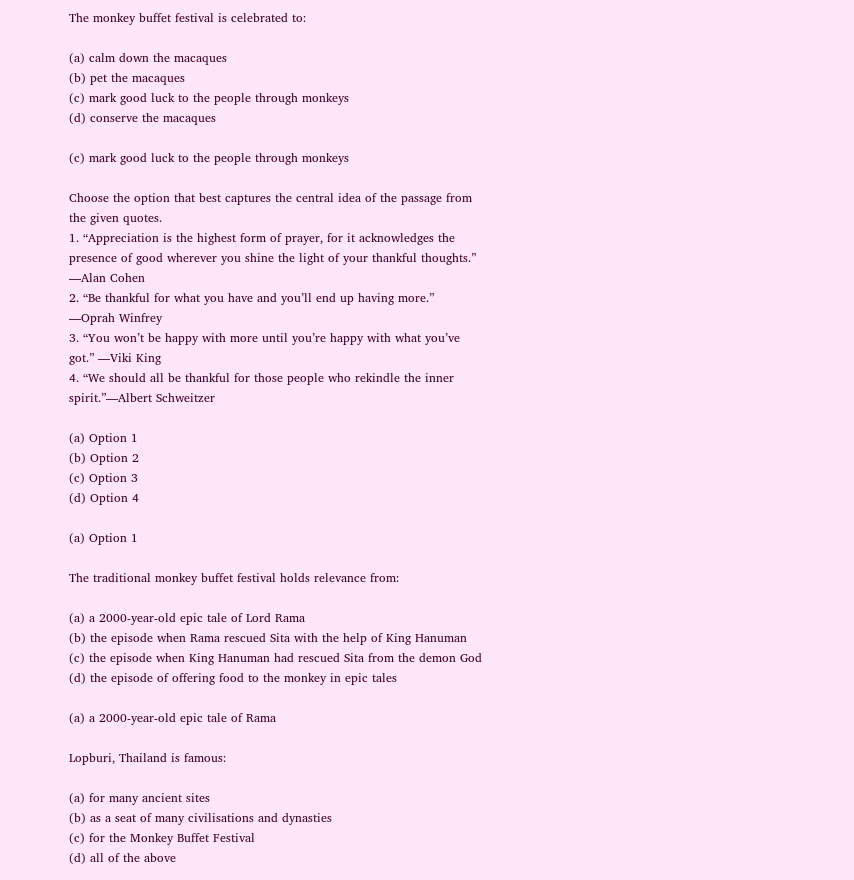The monkey buffet festival is celebrated to:

(a) calm down the macaques
(b) pet the macaques
(c) mark good luck to the people through monkeys
(d) conserve the macaques

(c) mark good luck to the people through monkeys

Choose the option that best captures the central idea of the passage from the given quotes.
1. “Appreciation is the highest form of prayer, for it acknowledges the presence of good wherever you shine the light of your thankful thoughts.” —Alan Cohen
2. “Be thankful for what you have and you’ll end up having more.” —Oprah Winfrey
3. “You won’t be happy with more until you’re happy with what you’ve got.” —Viki King
4. “We should all be thankful for those people who rekindle the inner spirit.”—Albert Schweitzer

(a) Option 1
(b) Option 2
(c) Option 3
(d) Option 4

(a) Option 1

The traditional monkey buffet festival holds relevance from:

(a) a 2000-year-old epic tale of Lord Rama
(b) the episode when Rama rescued Sita with the help of King Hanuman
(c) the episode when King Hanuman had rescued Sita from the demon God
(d) the episode of offering food to the monkey in epic tales

(a) a 2000-year-old epic tale of Rama

Lopburi, Thailand is famous:

(a) for many ancient sites
(b) as a seat of many civilisations and dynasties
(c) for the Monkey Buffet Festival
(d) all of the above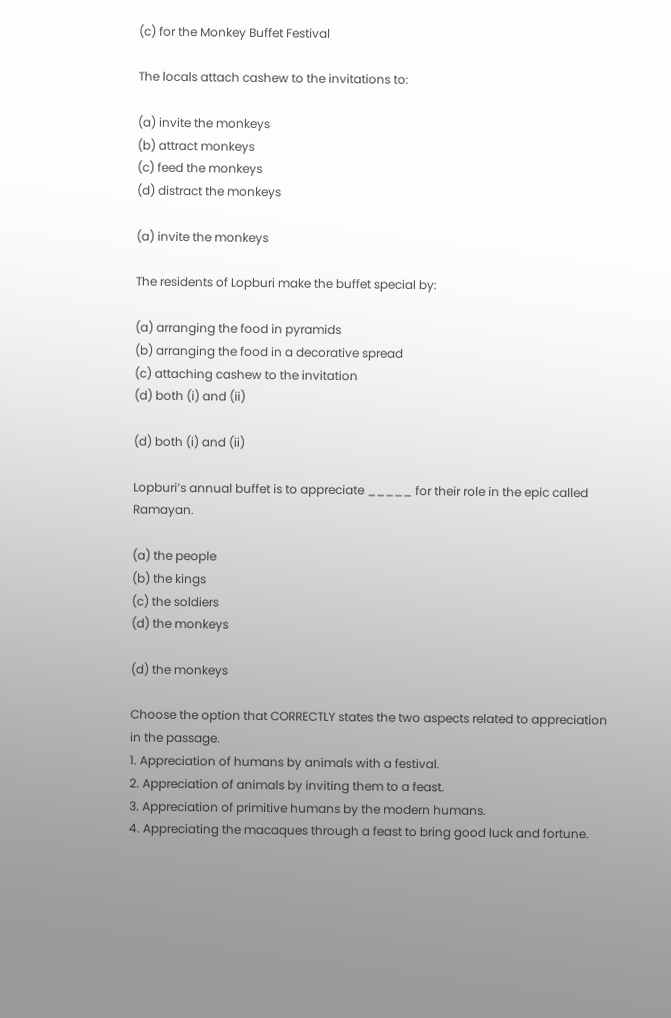(c) for the Monkey Buffet Festival

The locals attach cashew to the invitations to:

(a) invite the monkeys
(b) attract monkeys
(c) feed the monkeys
(d) distract the monkeys

(a) invite the monkeys

The residents of Lopburi make the buffet special by:

(a) arranging the food in pyramids
(b) arranging the food in a decorative spread
(c) attaching cashew to the invitation
(d) both (i) and (ii)

(d) both (i) and (ii)

Lopburi’s annual buffet is to appreciate _____ for their role in the epic called Ramayan.

(a) the people
(b) the kings
(c) the soldiers
(d) the monkeys

(d) the monkeys

Choose the option that CORRECTLY states the two aspects related to appreciation in the passage.
1. Appreciation of humans by animals with a festival.
2. Appreciation of animals by inviting them to a feast.
3. Appreciation of primitive humans by the modern humans.
4. Appreciating the macaques through a feast to bring good luck and fortune.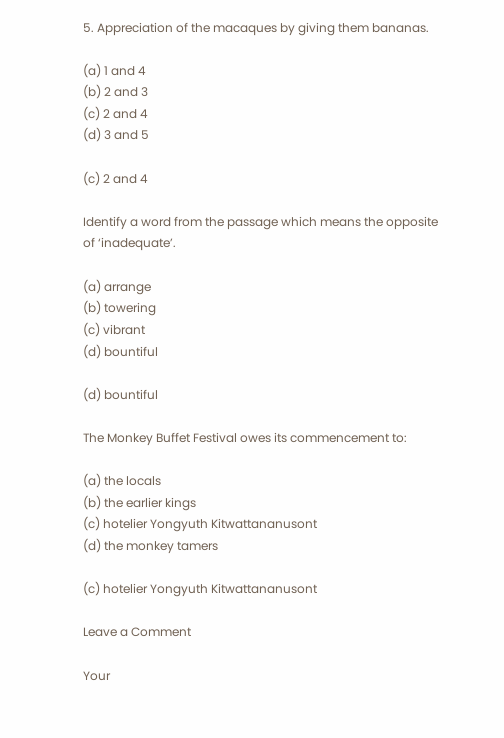5. Appreciation of the macaques by giving them bananas.

(a) 1 and 4
(b) 2 and 3
(c) 2 and 4
(d) 3 and 5

(c) 2 and 4

Identify a word from the passage which means the opposite of ‘inadequate’.

(a) arrange
(b) towering
(c) vibrant
(d) bountiful

(d) bountiful

The Monkey Buffet Festival owes its commencement to:

(a) the locals
(b) the earlier kings
(c) hotelier Yongyuth Kitwattananusont
(d) the monkey tamers

(c) hotelier Yongyuth Kitwattananusont

Leave a Comment

Your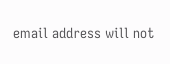email address will not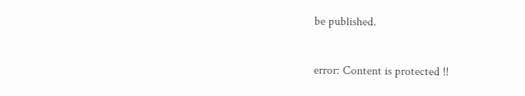be published.

error: Content is protected !!